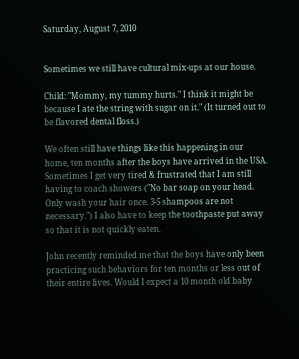Saturday, August 7, 2010


Sometimes we still have cultural mix-ups at our house.

Child: "Mommy, my tummy hurts." I think it might be because I ate the string with sugar on it." (It turned out to be flavored dental floss.)

We often still have things like this happening in our home, ten months after the boys have arrived in the USA. Sometimes I get very tired & frustrated that I am still having to coach showers ("No bar soap on your head. Only wash your hair once. 3-5 shampoos are not necessary.") I also have to keep the toothpaste put away so that it is not quickly eaten.

John recently reminded me that the boys have only been practicing such behaviors for ten months or less out of their entire lives. Would I expect a 10 month old baby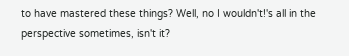to have mastered these things? Well, no I wouldn't!'s all in the perspective sometimes, isn't it?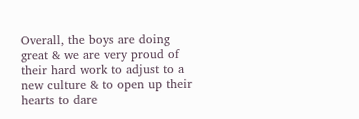Overall, the boys are doing great & we are very proud of their hard work to adjust to a new culture & to open up their hearts to dare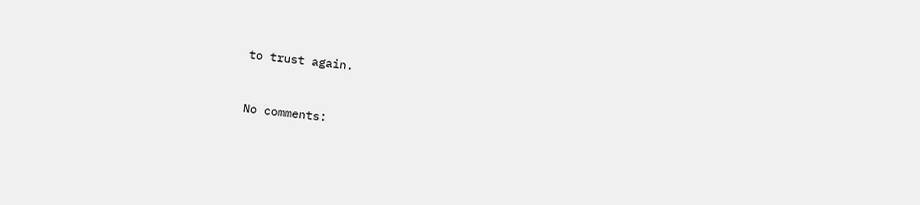to trust again.


No comments: